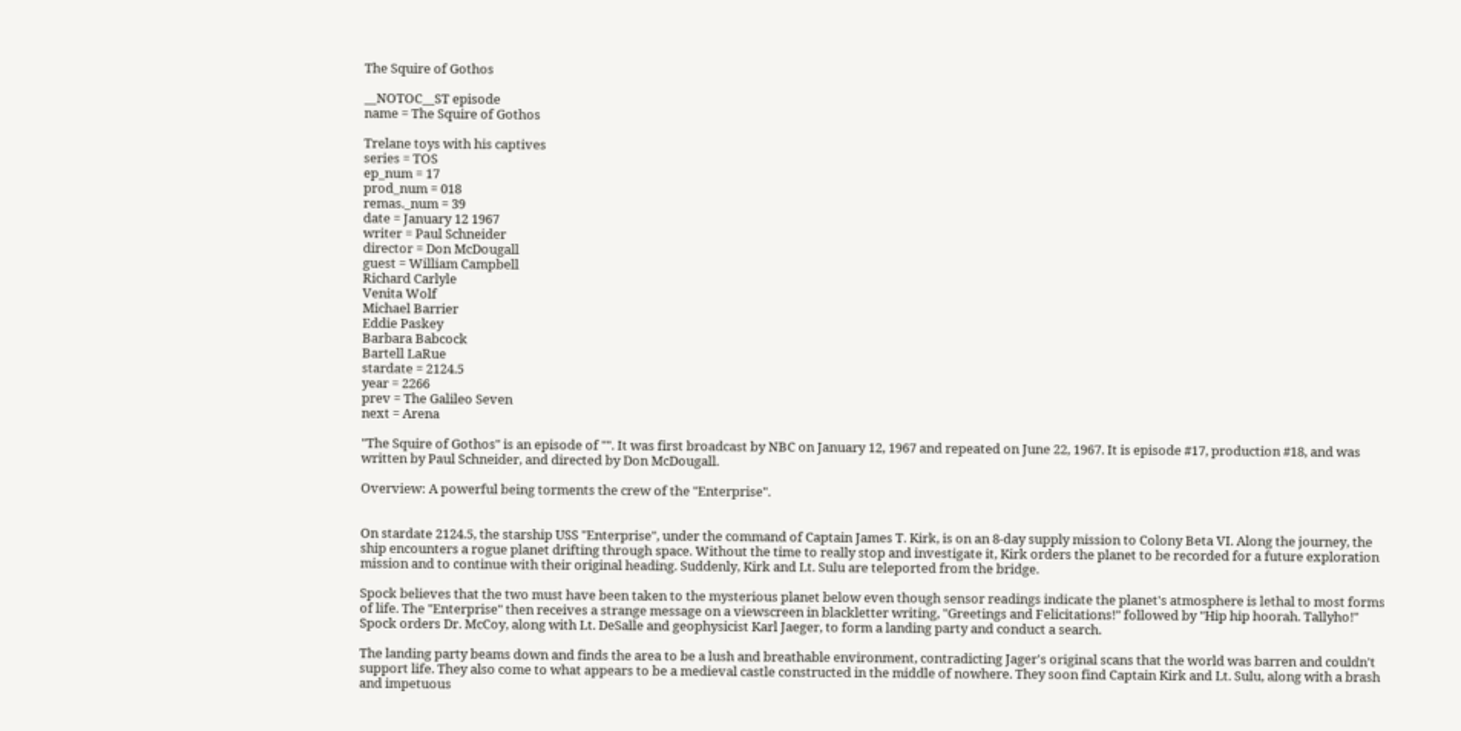The Squire of Gothos

__NOTOC__ST episode
name = The Squire of Gothos

Trelane toys with his captives
series = TOS
ep_num = 17
prod_num = 018
remas._num = 39
date = January 12 1967
writer = Paul Schneider
director = Don McDougall
guest = William Campbell
Richard Carlyle
Venita Wolf
Michael Barrier
Eddie Paskey
Barbara Babcock
Bartell LaRue
stardate = 2124.5
year = 2266
prev = The Galileo Seven
next = Arena

"The Squire of Gothos" is an episode of "". It was first broadcast by NBC on January 12, 1967 and repeated on June 22, 1967. It is episode #17, production #18, and was written by Paul Schneider, and directed by Don McDougall.

Overview: A powerful being torments the crew of the "Enterprise".


On stardate 2124.5, the starship USS "Enterprise", under the command of Captain James T. Kirk, is on an 8-day supply mission to Colony Beta VI. Along the journey, the ship encounters a rogue planet drifting through space. Without the time to really stop and investigate it, Kirk orders the planet to be recorded for a future exploration mission and to continue with their original heading. Suddenly, Kirk and Lt. Sulu are teleported from the bridge.

Spock believes that the two must have been taken to the mysterious planet below even though sensor readings indicate the planet's atmosphere is lethal to most forms of life. The "Enterprise" then receives a strange message on a viewscreen in blackletter writing, "Greetings and Felicitations!" followed by "Hip hip hoorah. Tallyho!" Spock orders Dr. McCoy, along with Lt. DeSalle and geophysicist Karl Jaeger, to form a landing party and conduct a search.

The landing party beams down and finds the area to be a lush and breathable environment, contradicting Jager's original scans that the world was barren and couldn't support life. They also come to what appears to be a medieval castle constructed in the middle of nowhere. They soon find Captain Kirk and Lt. Sulu, along with a brash and impetuous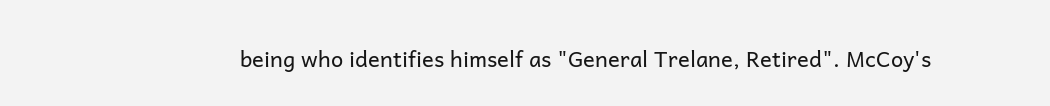being who identifies himself as "General Trelane, Retired". McCoy's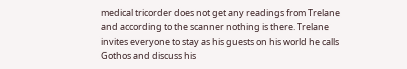medical tricorder does not get any readings from Trelane and according to the scanner nothing is there. Trelane invites everyone to stay as his guests on his world he calls Gothos and discuss his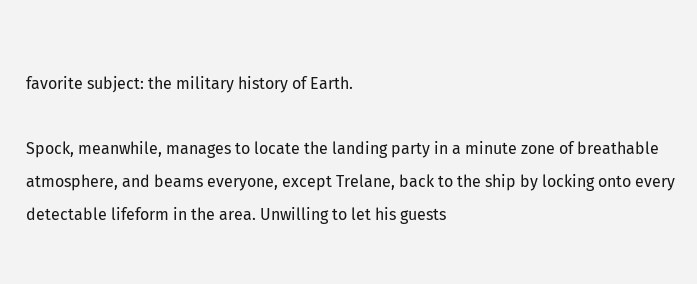favorite subject: the military history of Earth.

Spock, meanwhile, manages to locate the landing party in a minute zone of breathable atmosphere, and beams everyone, except Trelane, back to the ship by locking onto every detectable lifeform in the area. Unwilling to let his guests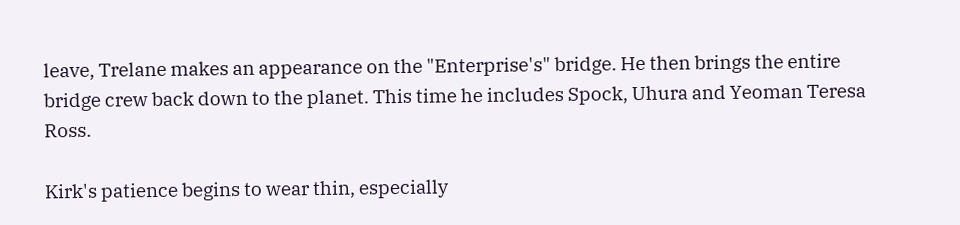leave, Trelane makes an appearance on the "Enterprise's" bridge. He then brings the entire bridge crew back down to the planet. This time he includes Spock, Uhura and Yeoman Teresa Ross.

Kirk's patience begins to wear thin, especially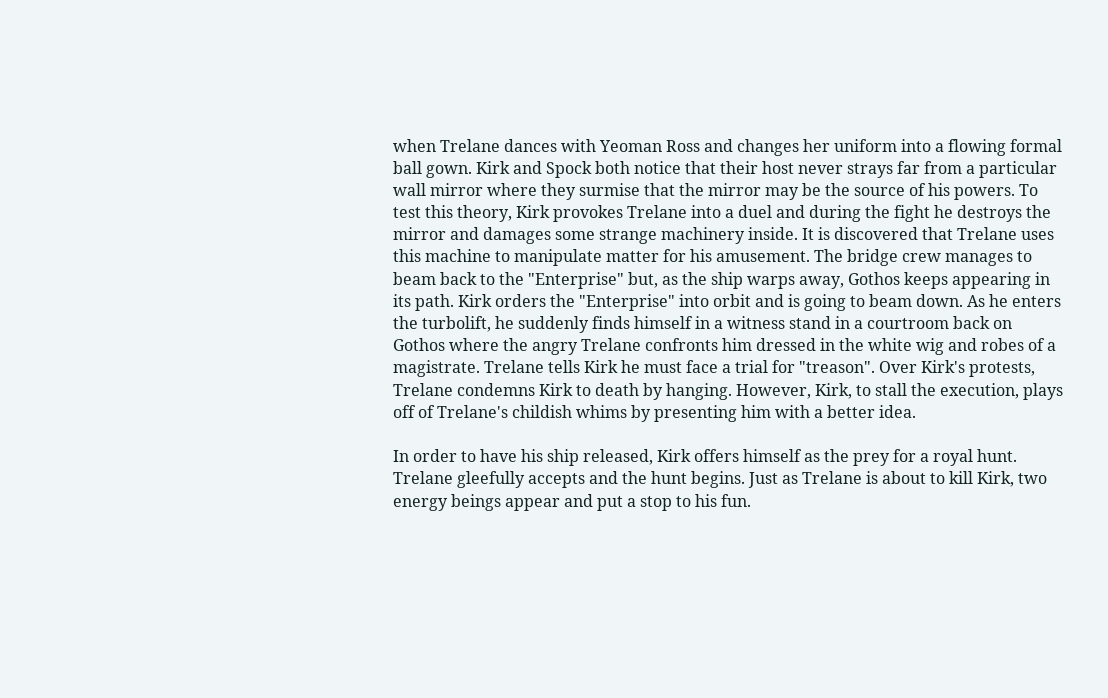when Trelane dances with Yeoman Ross and changes her uniform into a flowing formal ball gown. Kirk and Spock both notice that their host never strays far from a particular wall mirror where they surmise that the mirror may be the source of his powers. To test this theory, Kirk provokes Trelane into a duel and during the fight he destroys the mirror and damages some strange machinery inside. It is discovered that Trelane uses this machine to manipulate matter for his amusement. The bridge crew manages to beam back to the "Enterprise" but, as the ship warps away, Gothos keeps appearing in its path. Kirk orders the "Enterprise" into orbit and is going to beam down. As he enters the turbolift, he suddenly finds himself in a witness stand in a courtroom back on Gothos where the angry Trelane confronts him dressed in the white wig and robes of a magistrate. Trelane tells Kirk he must face a trial for "treason". Over Kirk's protests, Trelane condemns Kirk to death by hanging. However, Kirk, to stall the execution, plays off of Trelane's childish whims by presenting him with a better idea.

In order to have his ship released, Kirk offers himself as the prey for a royal hunt. Trelane gleefully accepts and the hunt begins. Just as Trelane is about to kill Kirk, two energy beings appear and put a stop to his fun.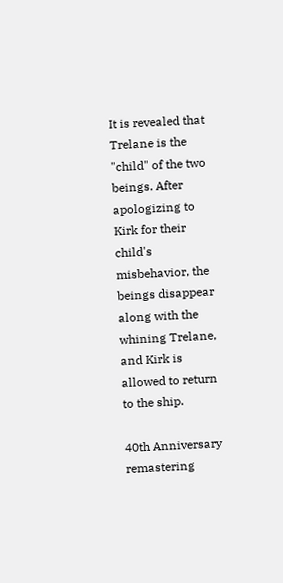It is revealed that Trelane is the "child" of the two beings. After apologizing to Kirk for their child's misbehavior, the beings disappear along with the whining Trelane, and Kirk is allowed to return to the ship.

40th Anniversary remastering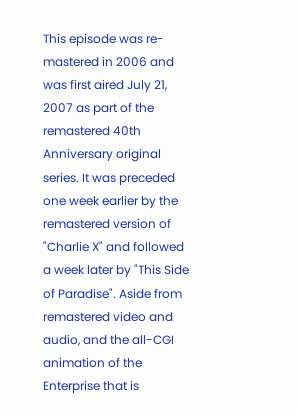This episode was re-mastered in 2006 and was first aired July 21, 2007 as part of the remastered 40th Anniversary original series. It was preceded one week earlier by the remastered version of "Charlie X" and followed a week later by "This Side of Paradise". Aside from remastered video and audio, and the all-CGI animation of the Enterprise that is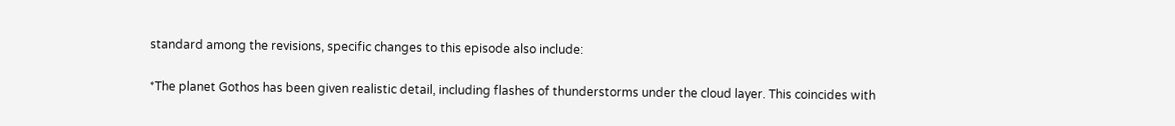standard among the revisions, specific changes to this episode also include:

*The planet Gothos has been given realistic detail, including flashes of thunderstorms under the cloud layer. This coincides with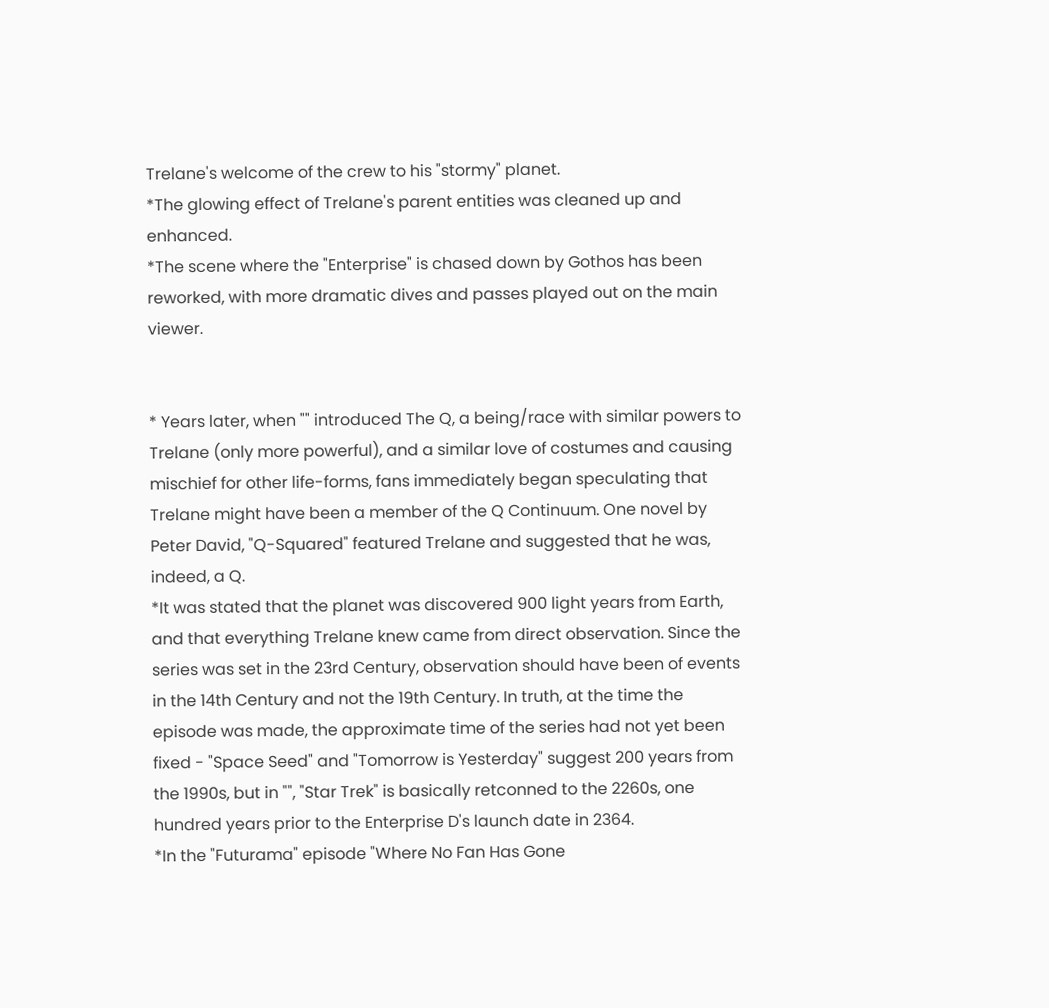Trelane's welcome of the crew to his "stormy" planet.
*The glowing effect of Trelane's parent entities was cleaned up and enhanced.
*The scene where the "Enterprise" is chased down by Gothos has been reworked, with more dramatic dives and passes played out on the main viewer.


* Years later, when "" introduced The Q, a being/race with similar powers to Trelane (only more powerful), and a similar love of costumes and causing mischief for other life-forms, fans immediately began speculating that Trelane might have been a member of the Q Continuum. One novel by Peter David, "Q-Squared" featured Trelane and suggested that he was, indeed, a Q.
*It was stated that the planet was discovered 900 light years from Earth, and that everything Trelane knew came from direct observation. Since the series was set in the 23rd Century, observation should have been of events in the 14th Century and not the 19th Century. In truth, at the time the episode was made, the approximate time of the series had not yet been fixed - "Space Seed" and "Tomorrow is Yesterday" suggest 200 years from the 1990s, but in "", "Star Trek" is basically retconned to the 2260s, one hundred years prior to the Enterprise D's launch date in 2364.
*In the "Futurama" episode "Where No Fan Has Gone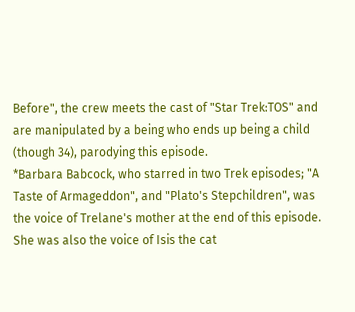Before", the crew meets the cast of "Star Trek:TOS" and are manipulated by a being who ends up being a child (though 34), parodying this episode.
*Barbara Babcock, who starred in two Trek episodes; "A Taste of Armageddon", and "Plato's Stepchildren", was the voice of Trelane's mother at the end of this episode. She was also the voice of Isis the cat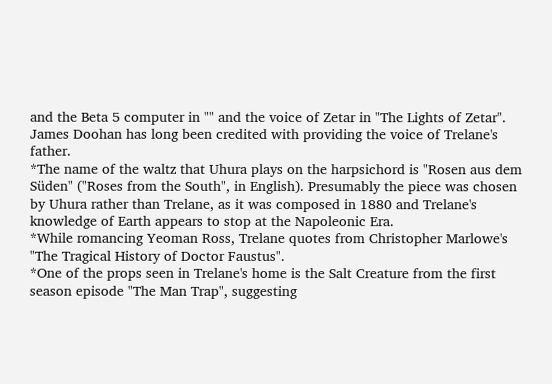and the Beta 5 computer in "" and the voice of Zetar in "The Lights of Zetar". James Doohan has long been credited with providing the voice of Trelane's father.
*The name of the waltz that Uhura plays on the harpsichord is "Rosen aus dem Süden" ("Roses from the South", in English). Presumably the piece was chosen by Uhura rather than Trelane, as it was composed in 1880 and Trelane's knowledge of Earth appears to stop at the Napoleonic Era.
*While romancing Yeoman Ross, Trelane quotes from Christopher Marlowe's "The Tragical History of Doctor Faustus".
*One of the props seen in Trelane's home is the Salt Creature from the first season episode "The Man Trap", suggesting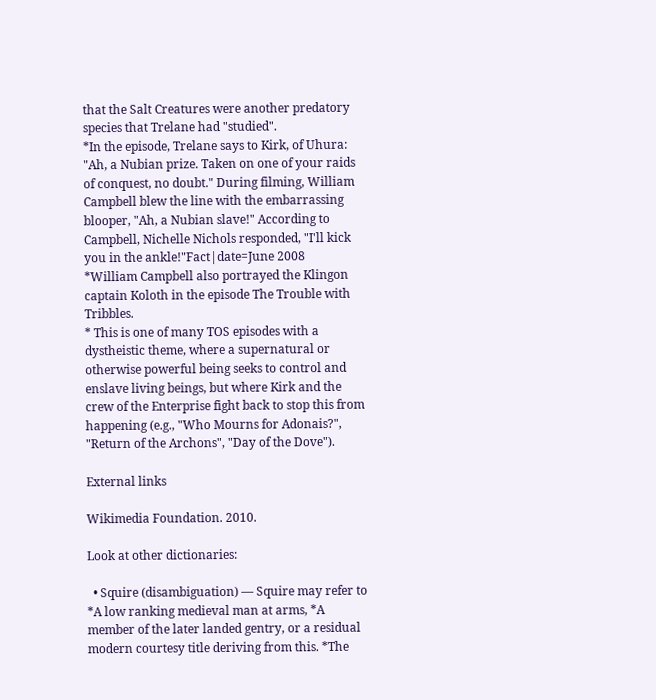that the Salt Creatures were another predatory species that Trelane had "studied".
*In the episode, Trelane says to Kirk, of Uhura: "Ah, a Nubian prize. Taken on one of your raids of conquest, no doubt." During filming, William Campbell blew the line with the embarrassing blooper, "Ah, a Nubian slave!" According to Campbell, Nichelle Nichols responded, "I'll kick you in the ankle!"Fact|date=June 2008
*William Campbell also portrayed the Klingon captain Koloth in the episode The Trouble with Tribbles.
* This is one of many TOS episodes with a dystheistic theme, where a supernatural or otherwise powerful being seeks to control and enslave living beings, but where Kirk and the crew of the Enterprise fight back to stop this from happening (e.g., "Who Mourns for Adonais?", "Return of the Archons", "Day of the Dove").

External links

Wikimedia Foundation. 2010.

Look at other dictionaries:

  • Squire (disambiguation) — Squire may refer to *A low ranking medieval man at arms, *A member of the later landed gentry, or a residual modern courtesy title deriving from this. *The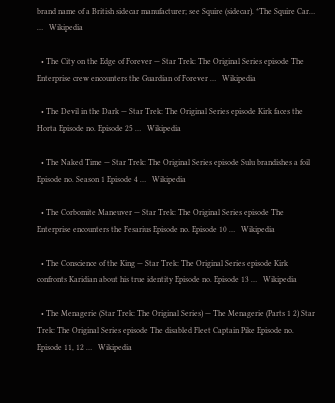brand name of a British sidecar manufacturer; see Squire (sidecar). *The Squire Car… …   Wikipedia

  • The City on the Edge of Forever — Star Trek: The Original Series episode The Enterprise crew encounters the Guardian of Forever …   Wikipedia

  • The Devil in the Dark — Star Trek: The Original Series episode Kirk faces the Horta Episode no. Episode 25 …   Wikipedia

  • The Naked Time — Star Trek: The Original Series episode Sulu brandishes a foil Episode no. Season 1 Episode 4 …   Wikipedia

  • The Corbomite Maneuver — Star Trek: The Original Series episode The Enterprise encounters the Fesarius Episode no. Episode 10 …   Wikipedia

  • The Conscience of the King — Star Trek: The Original Series episode Kirk confronts Karidian about his true identity Episode no. Episode 13 …   Wikipedia

  • The Menagerie (Star Trek: The Original Series) — The Menagerie (Parts 1 2) Star Trek: The Original Series episode The disabled Fleet Captain Pike Episode no. Episode 11, 12 …   Wikipedia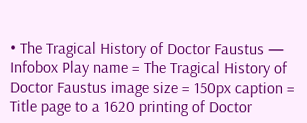• The Tragical History of Doctor Faustus — Infobox Play name = The Tragical History of Doctor Faustus image size = 150px caption = Title page to a 1620 printing of Doctor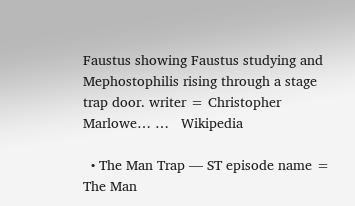Faustus showing Faustus studying and Mephostophilis rising through a stage trap door. writer = Christopher Marlowe… …   Wikipedia

  • The Man Trap — ST episode name = The Man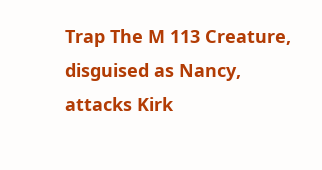Trap The M 113 Creature, disguised as Nancy, attacks Kirk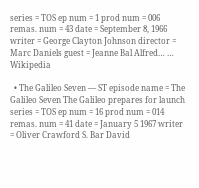series = TOS ep num = 1 prod num = 006 remas. num = 43 date = September 8, 1966 writer = George Clayton Johnson director = Marc Daniels guest = Jeanne Bal Alfred… …   Wikipedia

  • The Galileo Seven — ST episode name = The Galileo Seven The Galileo prepares for launch series = TOS ep num = 16 prod num = 014 remas. num = 41 date = January 5 1967 writer = Oliver Crawford S. Bar David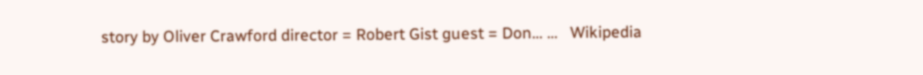story by Oliver Crawford director = Robert Gist guest = Don… …   Wikipedia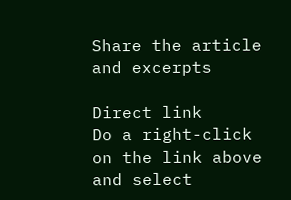Share the article and excerpts

Direct link
Do a right-click on the link above
and select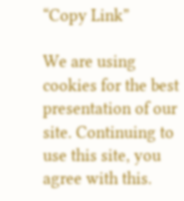“Copy Link”

We are using cookies for the best presentation of our site. Continuing to use this site, you agree with this.